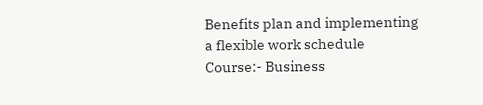Benefits plan and implementing a flexible work schedule
Course:- Business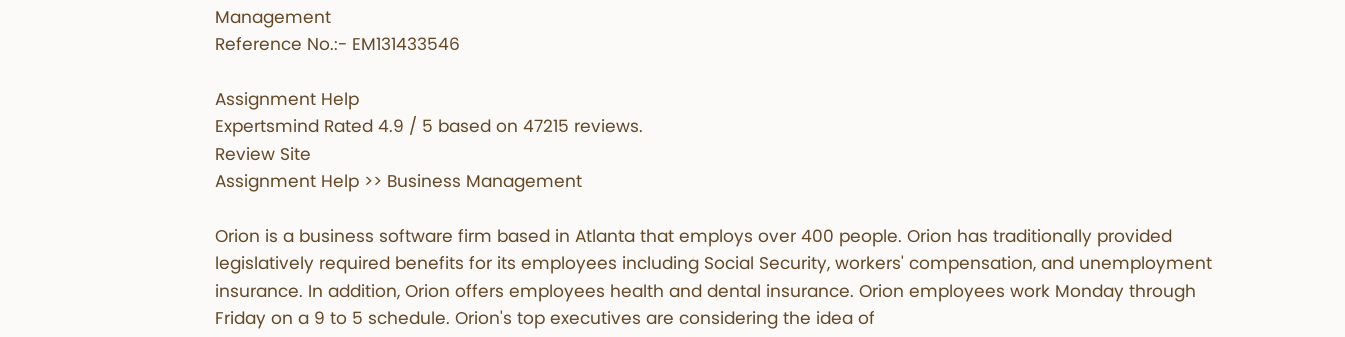Management
Reference No.:- EM131433546

Assignment Help
Expertsmind Rated 4.9 / 5 based on 47215 reviews.
Review Site
Assignment Help >> Business Management

Orion is a business software firm based in Atlanta that employs over 400 people. Orion has traditionally provided legislatively required benefits for its employees including Social Security, workers' compensation, and unemployment insurance. In addition, Orion offers employees health and dental insurance. Orion employees work Monday through Friday on a 9 to 5 schedule. Orion's top executives are considering the idea of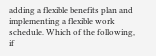adding a flexible benefits plan and implementing a flexible work schedule. Which of the following, if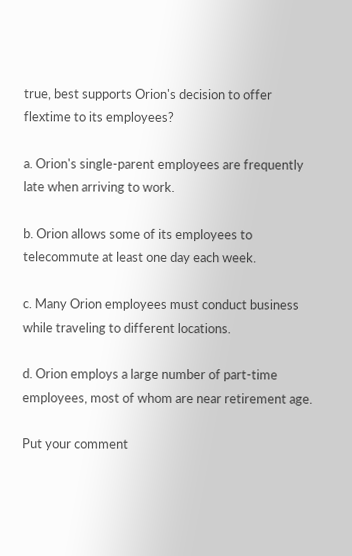true, best supports Orion's decision to offer flextime to its employees?

a. Orion's single-parent employees are frequently late when arriving to work.

b. Orion allows some of its employees to telecommute at least one day each week.

c. Many Orion employees must conduct business while traveling to different locations.

d. Orion employs a large number of part-time employees, most of whom are near retirement age.

Put your comment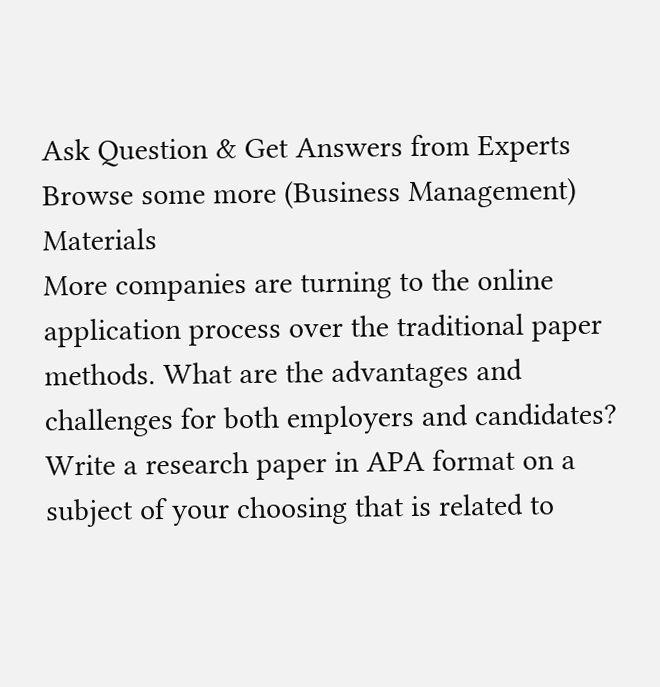Ask Question & Get Answers from Experts
Browse some more (Business Management) Materials
More companies are turning to the online application process over the traditional paper methods. What are the advantages and challenges for both employers and candidates?
Write a research paper in APA format on a subject of your choosing that is related to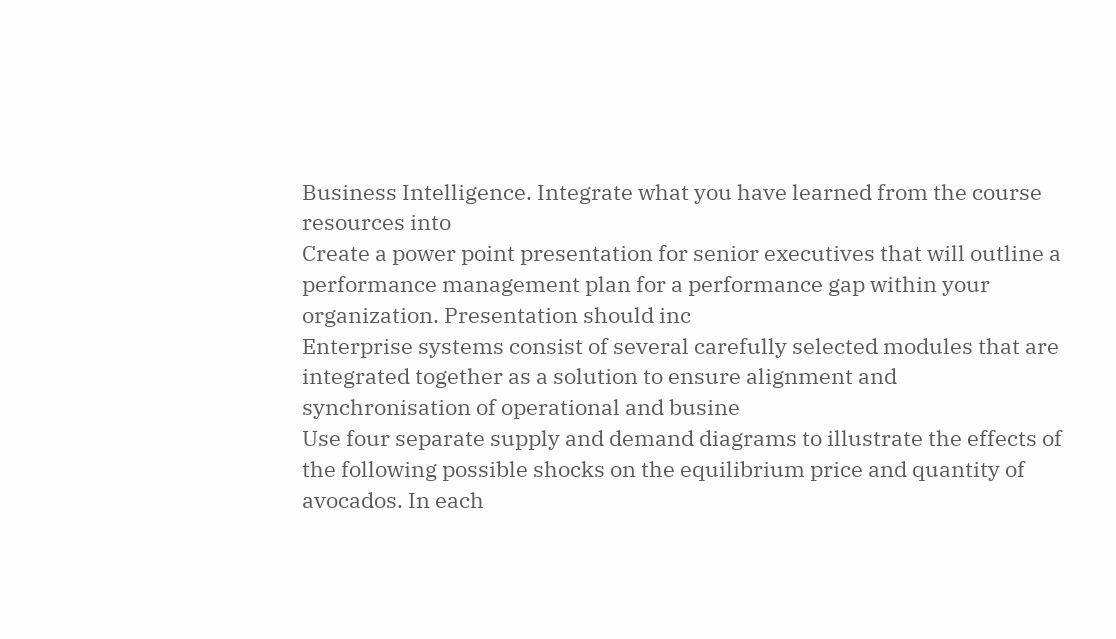Business Intelligence. Integrate what you have learned from the course resources into
Create a power point presentation for senior executives that will outline a performance management plan for a performance gap within your organization. Presentation should inc
Enterprise systems consist of several carefully selected modules that are integrated together as a solution to ensure alignment and synchronisation of operational and busine
Use four separate supply and demand diagrams to illustrate the effects of the following possible shocks on the equilibrium price and quantity of avocados. In each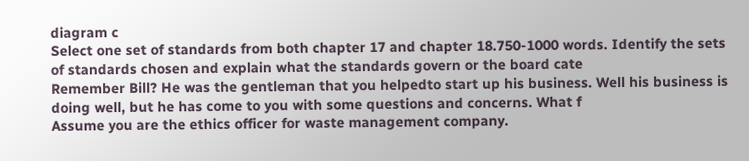diagram c
Select one set of standards from both chapter 17 and chapter 18.750-1000 words. Identify the sets of standards chosen and explain what the standards govern or the board cate
Remember Bill? He was the gentleman that you helpedto start up his business. Well his business is doing well, but he has come to you with some questions and concerns. What f
Assume you are the ethics officer for waste management company.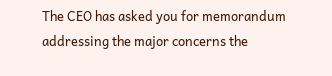The CEO has asked you for memorandum addressing the major concerns the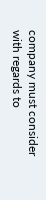company must consider with regards to